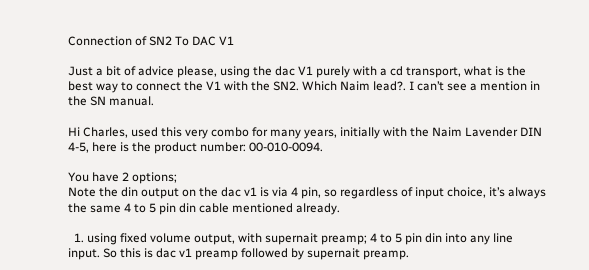Connection of SN2 To DAC V1

Just a bit of advice please, using the dac V1 purely with a cd transport, what is the best way to connect the V1 with the SN2. Which Naim lead?. I can’t see a mention in the SN manual.

Hi Charles, used this very combo for many years, initially with the Naim Lavender DIN 4-5, here is the product number: 00-010-0094.

You have 2 options;
Note the din output on the dac v1 is via 4 pin, so regardless of input choice, it’s always the same 4 to 5 pin din cable mentioned already.

  1. using fixed volume output, with supernait preamp; 4 to 5 pin din into any line input. So this is dac v1 preamp followed by supernait preamp.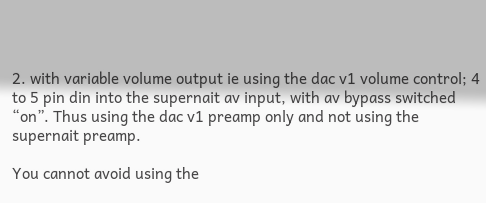2. with variable volume output ie using the dac v1 volume control; 4 to 5 pin din into the supernait av input, with av bypass switched “on”. Thus using the dac v1 preamp only and not using the supernait preamp.

You cannot avoid using the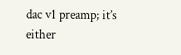dac v1 preamp; it’s either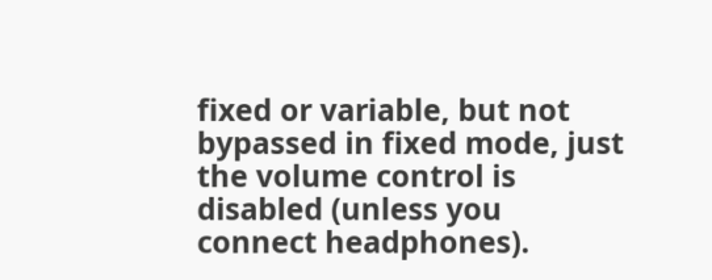fixed or variable, but not bypassed in fixed mode, just the volume control is disabled (unless you connect headphones).